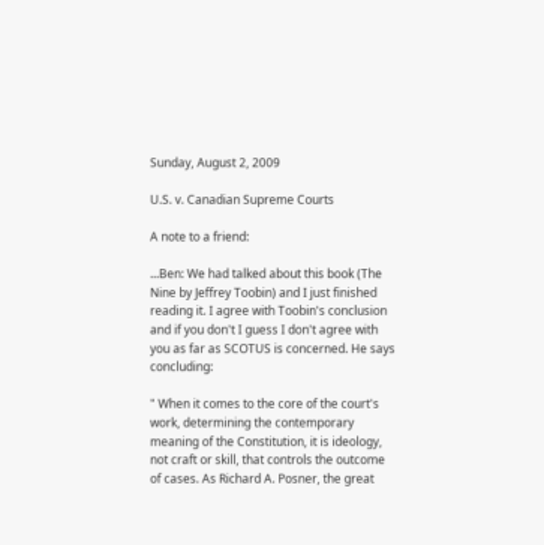Sunday, August 2, 2009

U.S. v. Canadian Supreme Courts

A note to a friend:

...Ben: We had talked about this book (The Nine by Jeffrey Toobin) and I just finished reading it. I agree with Toobin's conclusion and if you don't I guess I don't agree with you as far as SCOTUS is concerned. He says concluding:

" When it comes to the core of the court's work, determining the contemporary meaning of the Constitution, it is ideology, not craft or skill, that controls the outcome of cases. As Richard A. Posner, the great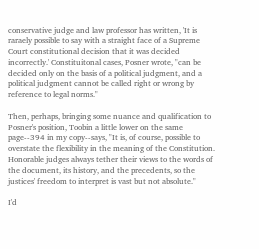conservative judge and law professor has written, 'It is raraely possible to say with a straight face of a Supreme Court constitutional decision that it was decided incorrectly.' Constituitonal cases, Posner wrote, "can be decided only on the basis of a political judgment, and a political judgment cannot be called right or wrong by reference to legal norms."

Then, perhaps, bringing some nuance and qualification to Posner's position, Toobin a little lower on the same page--394 in my copy--says, "It is, of course, possible to overstate the flexibility in the meaning of the Constitution. Honorable judges always tether their views to the words of the document, its history, and the precedents, so the justices' freedom to interpret is vast but not absolute."

I'd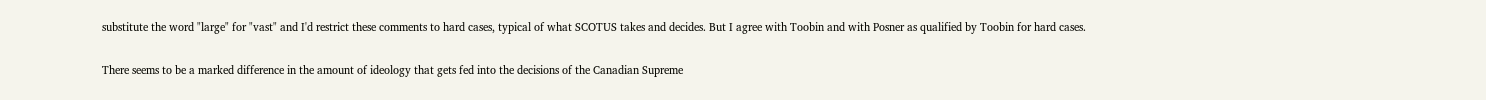substitute the word "large" for "vast" and I'd restrict these comments to hard cases, typical of what SCOTUS takes and decides. But I agree with Toobin and with Posner as qualified by Toobin for hard cases.

There seems to be a marked difference in the amount of ideology that gets fed into the decisions of the Canadian Supreme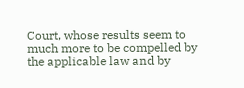Court, whose results seem to much more to be compelled by the applicable law and by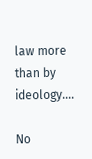law more than by ideology....

No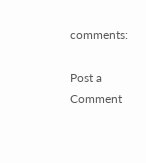comments:

Post a Comment